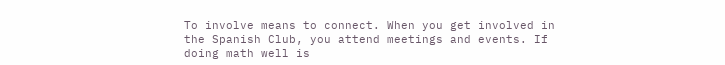To involve means to connect. When you get involved in the Spanish Club, you attend meetings and events. If doing math well is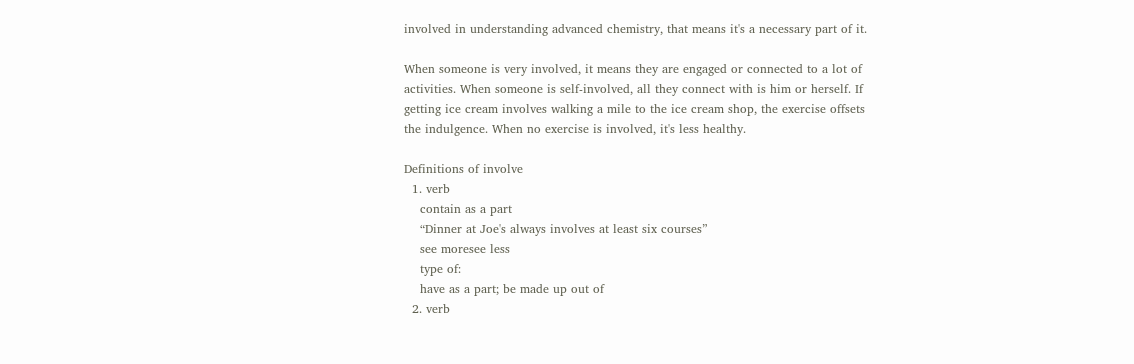involved in understanding advanced chemistry, that means it's a necessary part of it.

When someone is very involved, it means they are engaged or connected to a lot of activities. When someone is self-involved, all they connect with is him or herself. If getting ice cream involves walking a mile to the ice cream shop, the exercise offsets the indulgence. When no exercise is involved, it's less healthy.

Definitions of involve
  1. verb
    contain as a part
    “Dinner at Joe's always involves at least six courses”
    see moresee less
    type of:
    have as a part; be made up out of
  2. verb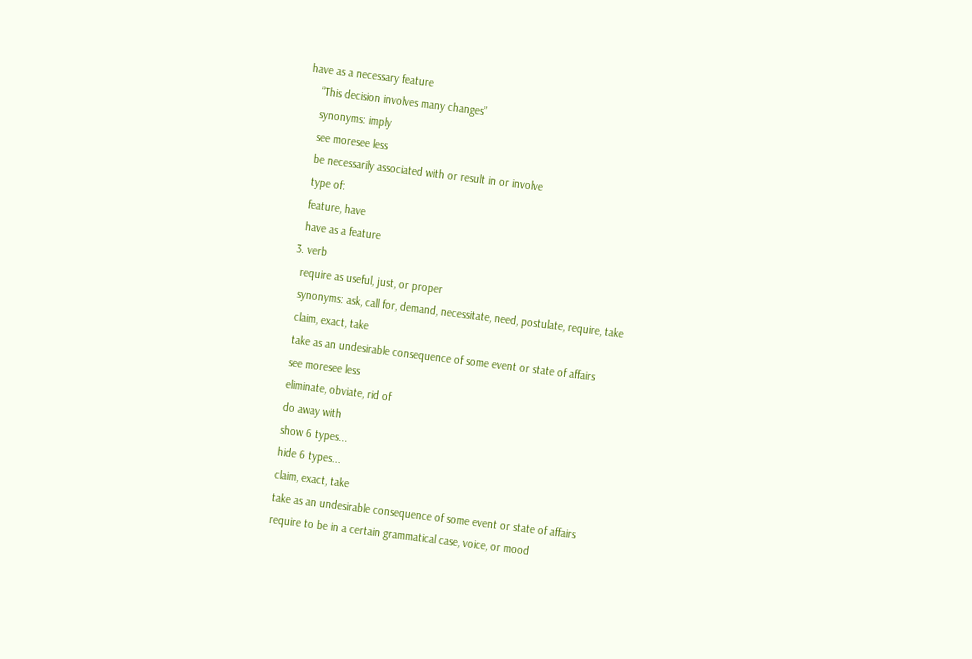have as a necessary feature
    “This decision involves many changes”
    synonyms: imply
    see moresee less
    be necessarily associated with or result in or involve
    type of:
    feature, have
    have as a feature
  3. verb
    require as useful, just, or proper
    synonyms: ask, call for, demand, necessitate, need, postulate, require, take
    claim, exact, take
    take as an undesirable consequence of some event or state of affairs
    see moresee less
    eliminate, obviate, rid of
    do away with
    show 6 types...
    hide 6 types...
    claim, exact, take
    take as an undesirable consequence of some event or state of affairs
    require to be in a certain grammatical case, voice, or mood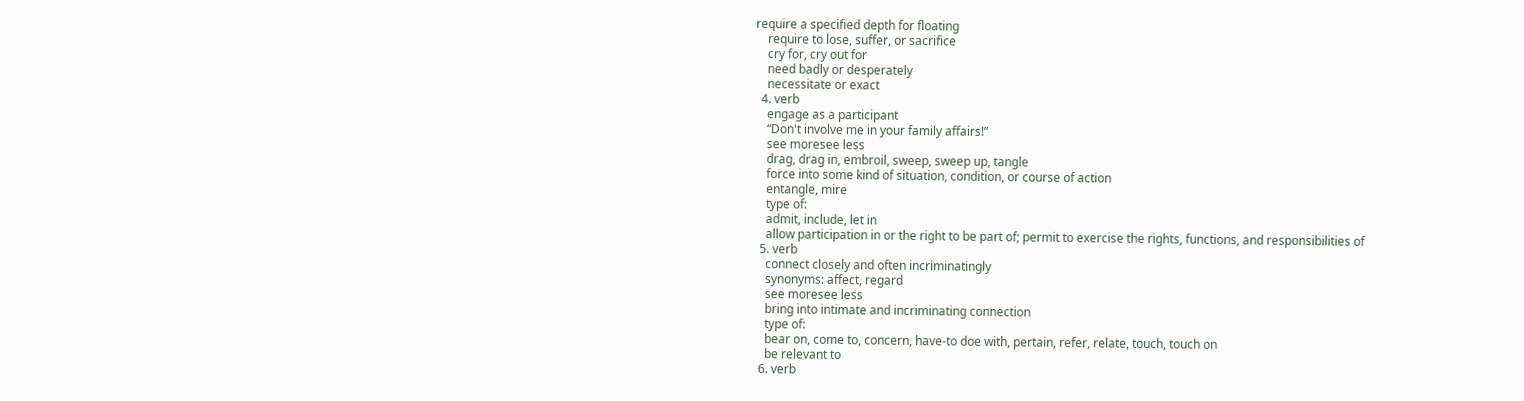require a specified depth for floating
    require to lose, suffer, or sacrifice
    cry for, cry out for
    need badly or desperately
    necessitate or exact
  4. verb
    engage as a participant
    “Don't involve me in your family affairs!”
    see moresee less
    drag, drag in, embroil, sweep, sweep up, tangle
    force into some kind of situation, condition, or course of action
    entangle, mire
    type of:
    admit, include, let in
    allow participation in or the right to be part of; permit to exercise the rights, functions, and responsibilities of
  5. verb
    connect closely and often incriminatingly
    synonyms: affect, regard
    see moresee less
    bring into intimate and incriminating connection
    type of:
    bear on, come to, concern, have-to doe with, pertain, refer, relate, touch, touch on
    be relevant to
  6. verb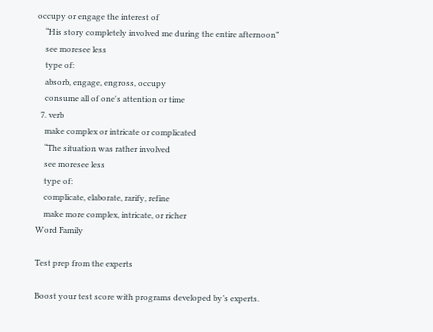occupy or engage the interest of
    “His story completely involved me during the entire afternoon”
    see moresee less
    type of:
    absorb, engage, engross, occupy
    consume all of one's attention or time
  7. verb
    make complex or intricate or complicated
    “The situation was rather involved
    see moresee less
    type of:
    complicate, elaborate, rarify, refine
    make more complex, intricate, or richer
Word Family

Test prep from the experts

Boost your test score with programs developed by’s experts.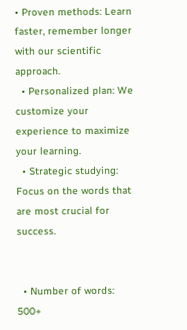• Proven methods: Learn faster, remember longer with our scientific approach.
  • Personalized plan: We customize your experience to maximize your learning.
  • Strategic studying: Focus on the words that are most crucial for success.


  • Number of words: 500+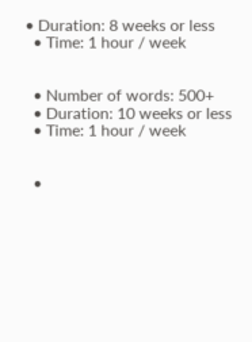• Duration: 8 weeks or less
  • Time: 1 hour / week


  • Number of words: 500+
  • Duration: 10 weeks or less
  • Time: 1 hour / week


  •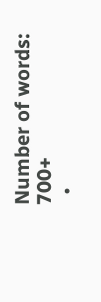Number of words: 700+
  •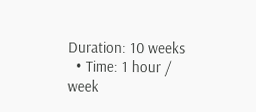Duration: 10 weeks
  • Time: 1 hour / week